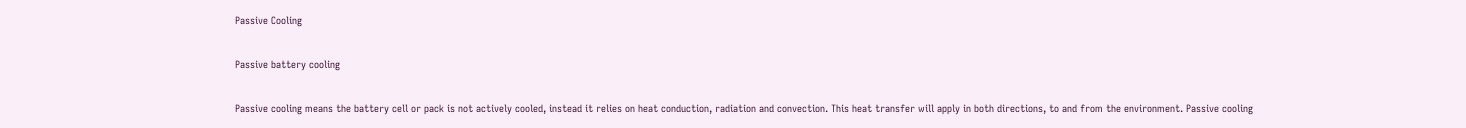Passive Cooling

Passive battery cooling

Passive cooling means the battery cell or pack is not actively cooled, instead it relies on heat conduction, radiation and convection. This heat transfer will apply in both directions, to and from the environment. Passive cooling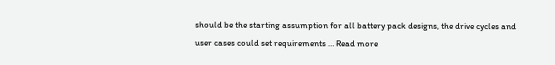should be the starting assumption for all battery pack designs, the drive cycles and user cases could set requirements … Read more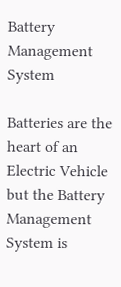Battery Management System

Batteries are the heart of an Electric Vehicle but the Battery Management System is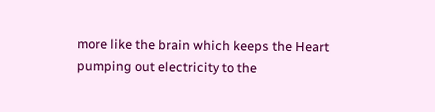more like the brain which keeps the Heart pumping out electricity to the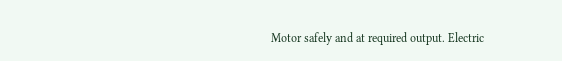Motor safely and at required output. Electric